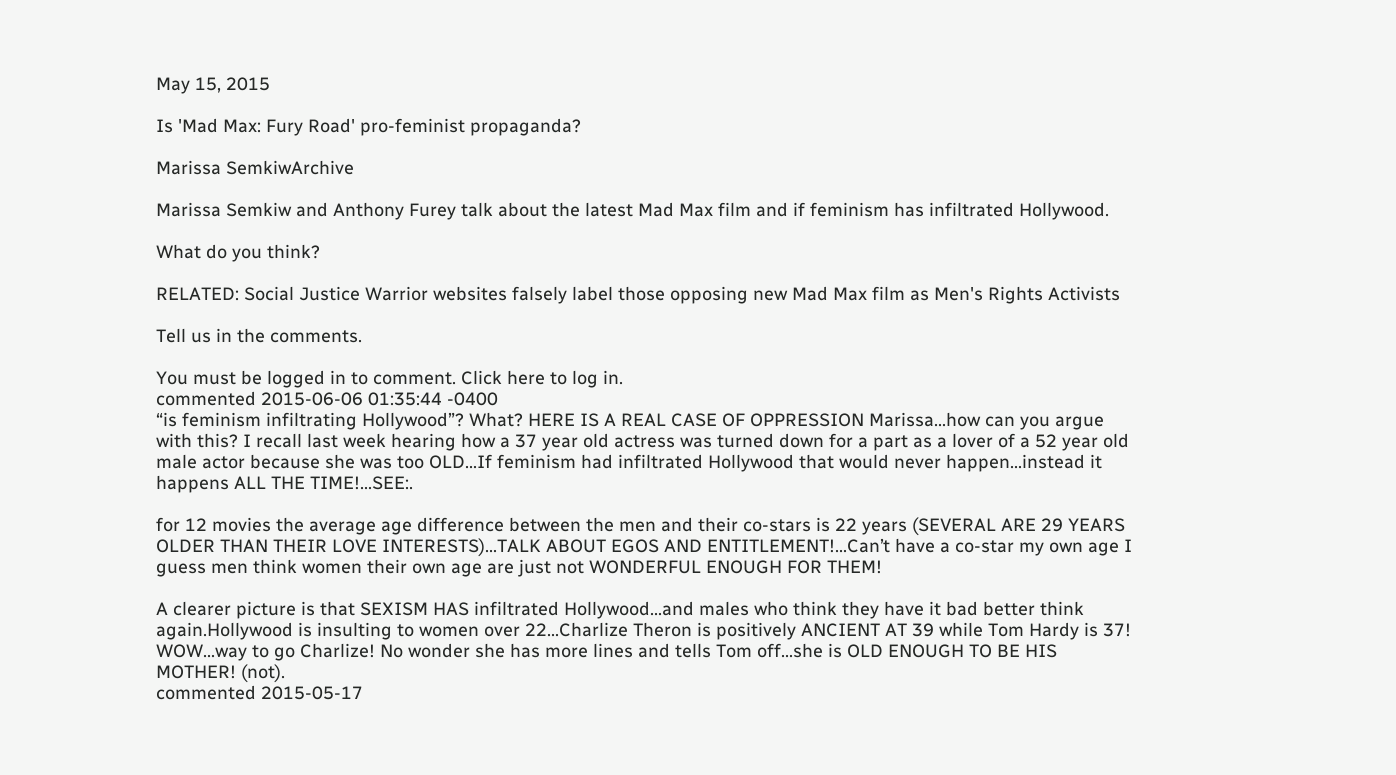May 15, 2015

Is 'Mad Max: Fury Road' pro-feminist propaganda?

Marissa SemkiwArchive

Marissa Semkiw and Anthony Furey talk about the latest Mad Max film and if feminism has infiltrated Hollywood.

What do you think?

RELATED: Social Justice Warrior websites falsely label those opposing new Mad Max film as Men's Rights Activists

Tell us in the comments.

You must be logged in to comment. Click here to log in.
commented 2015-06-06 01:35:44 -0400
“is feminism infiltrating Hollywood”? What? HERE IS A REAL CASE OF OPPRESSION Marissa…how can you argue with this? I recall last week hearing how a 37 year old actress was turned down for a part as a lover of a 52 year old male actor because she was too OLD…If feminism had infiltrated Hollywood that would never happen…instead it happens ALL THE TIME!…SEE:.

for 12 movies the average age difference between the men and their co-stars is 22 years (SEVERAL ARE 29 YEARS OLDER THAN THEIR LOVE INTERESTS)…TALK ABOUT EGOS AND ENTITLEMENT!…Can’t have a co-star my own age I guess men think women their own age are just not WONDERFUL ENOUGH FOR THEM!

A clearer picture is that SEXISM HAS infiltrated Hollywood…and males who think they have it bad better think again.Hollywood is insulting to women over 22…Charlize Theron is positively ANCIENT AT 39 while Tom Hardy is 37! WOW…way to go Charlize! No wonder she has more lines and tells Tom off…she is OLD ENOUGH TO BE HIS MOTHER! (not).
commented 2015-05-17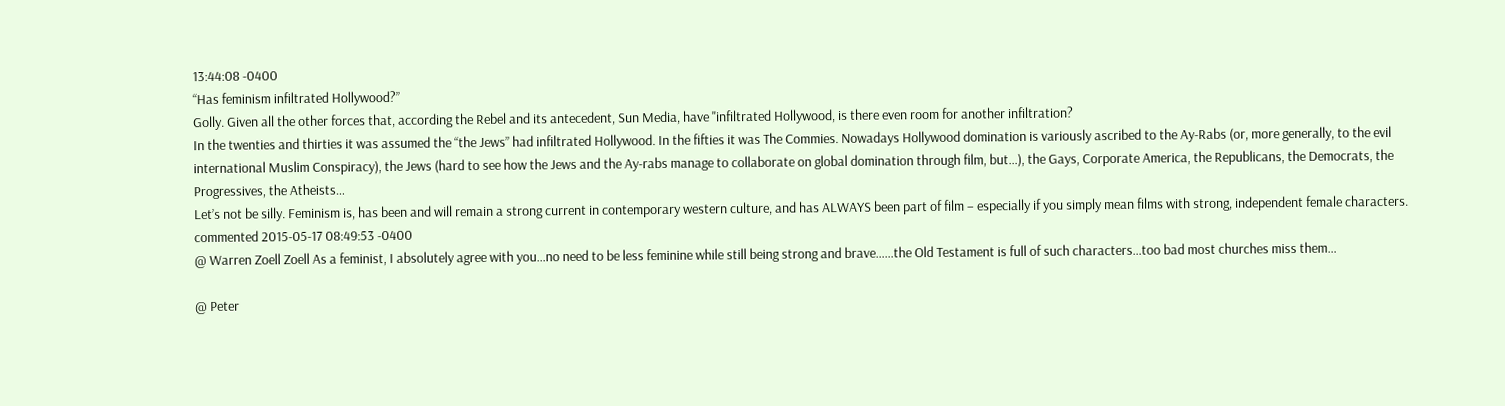13:44:08 -0400
“Has feminism infiltrated Hollywood?”
Golly. Given all the other forces that, according the Rebel and its antecedent, Sun Media, have "infiltrated Hollywood, is there even room for another infiltration?
In the twenties and thirties it was assumed the “the Jews” had infiltrated Hollywood. In the fifties it was The Commies. Nowadays Hollywood domination is variously ascribed to the Ay-Rabs (or, more generally, to the evil international Muslim Conspiracy), the Jews (hard to see how the Jews and the Ay-rabs manage to collaborate on global domination through film, but…), the Gays, Corporate America, the Republicans, the Democrats, the Progressives, the Atheists…
Let’s not be silly. Feminism is, has been and will remain a strong current in contemporary western culture, and has ALWAYS been part of film – especially if you simply mean films with strong, independent female characters.
commented 2015-05-17 08:49:53 -0400
@ Warren Zoell Zoell As a feminist, I absolutely agree with you…no need to be less feminine while still being strong and brave……the Old Testament is full of such characters…too bad most churches miss them…

@ Peter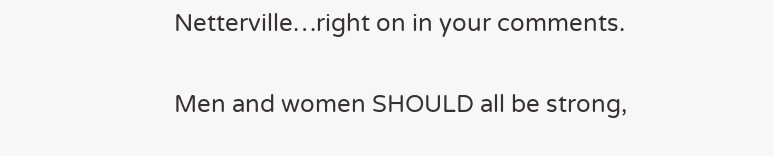Netterville…right on in your comments.

Men and women SHOULD all be strong,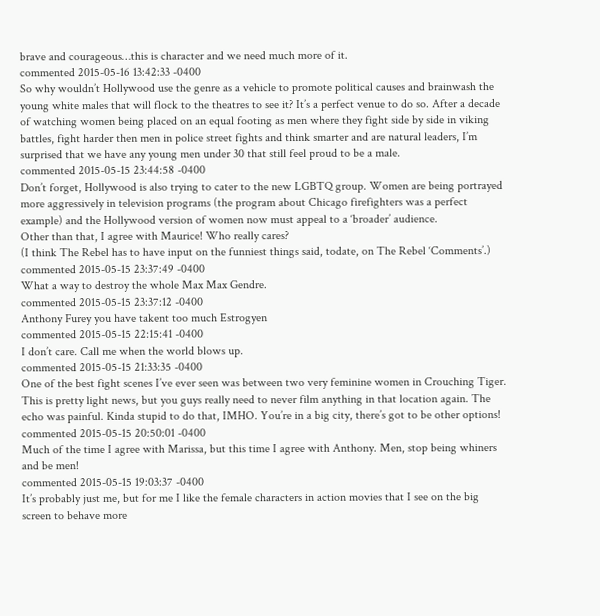brave and courageous…this is character and we need much more of it.
commented 2015-05-16 13:42:33 -0400
So why wouldn’t Hollywood use the genre as a vehicle to promote political causes and brainwash the young white males that will flock to the theatres to see it? It’s a perfect venue to do so. After a decade of watching women being placed on an equal footing as men where they fight side by side in viking battles, fight harder then men in police street fights and think smarter and are natural leaders, I’m surprised that we have any young men under 30 that still feel proud to be a male.
commented 2015-05-15 23:44:58 -0400
Don’t forget, Hollywood is also trying to cater to the new LGBTQ group. Women are being portrayed more aggressively in television programs (the program about Chicago firefighters was a perfect example) and the Hollywood version of women now must appeal to a ‘broader’ audience.
Other than that, I agree with Maurice! Who really cares?
(I think The Rebel has to have input on the funniest things said, todate, on The Rebel ‘Comments’.)
commented 2015-05-15 23:37:49 -0400
What a way to destroy the whole Max Max Gendre.
commented 2015-05-15 23:37:12 -0400
Anthony Furey you have takent too much Estrogyen
commented 2015-05-15 22:15:41 -0400
I don’t care. Call me when the world blows up.
commented 2015-05-15 21:33:35 -0400
One of the best fight scenes I’ve ever seen was between two very feminine women in Crouching Tiger. This is pretty light news, but you guys really need to never film anything in that location again. The echo was painful. Kinda stupid to do that, IMHO. You’re in a big city, there’s got to be other options!
commented 2015-05-15 20:50:01 -0400
Much of the time I agree with Marissa, but this time I agree with Anthony. Men, stop being whiners and be men!
commented 2015-05-15 19:03:37 -0400
It’s probably just me, but for me I like the female characters in action movies that I see on the big screen to behave more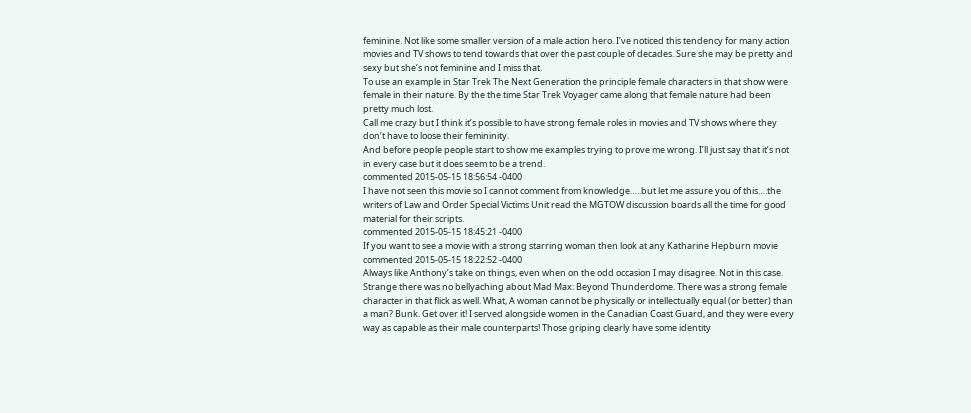feminine. Not like some smaller version of a male action hero. I’ve noticed this tendency for many action movies and TV shows to tend towards that over the past couple of decades. Sure she may be pretty and sexy but she’s not feminine and I miss that.
To use an example in Star Trek The Next Generation the principle female characters in that show were female in their nature. By the the time Star Trek Voyager came along that female nature had been pretty much lost.
Call me crazy but I think it’s possible to have strong female roles in movies and TV shows where they don’t have to loose their femininity.
And before people people start to show me examples trying to prove me wrong. I’ll just say that it’s not in every case but it does seem to be a trend.
commented 2015-05-15 18:56:54 -0400
I have not seen this movie so I cannot comment from knowledge…..but let me assure you of this….the writers of Law and Order Special Victims Unit read the MGTOW discussion boards all the time for good material for their scripts.
commented 2015-05-15 18:45:21 -0400
If you want to see a movie with a strong starring woman then look at any Katharine Hepburn movie
commented 2015-05-15 18:22:52 -0400
Always like Anthony’s take on things, even when on the odd occasion I may disagree. Not in this case. Strange there was no bellyaching about Mad Max: Beyond Thunderdome. There was a strong female character in that flick as well. What, A woman cannot be physically or intellectually equal (or better) than a man? Bunk. Get over it! I served alongside women in the Canadian Coast Guard, and they were every way as capable as their male counterparts! Those griping clearly have some identity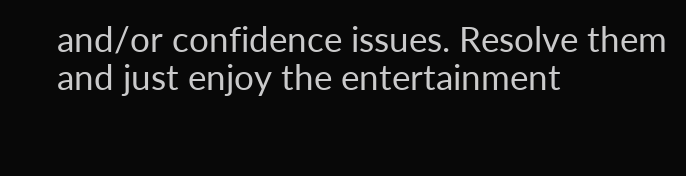and/or confidence issues. Resolve them and just enjoy the entertainment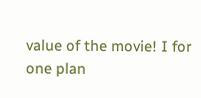value of the movie! I for one plan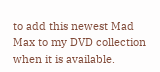to add this newest Mad Max to my DVD collection when it is available.